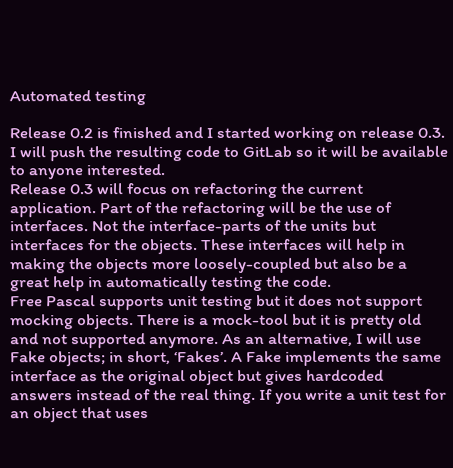Automated testing

Release 0.2 is finished and I started working on release 0.3. I will push the resulting code to GitLab so it will be available to anyone interested.
Release 0.3 will focus on refactoring the current application. Part of the refactoring will be the use of interfaces. Not the interface-parts of the units but interfaces for the objects. These interfaces will help in making the objects more loosely-coupled but also be a great help in automatically testing the code.
Free Pascal supports unit testing but it does not support mocking objects. There is a mock-tool but it is pretty old and not supported anymore. As an alternative, I will use Fake objects; in short, ‘Fakes’. A Fake implements the same interface as the original object but gives hardcoded answers instead of the real thing. If you write a unit test for an object that uses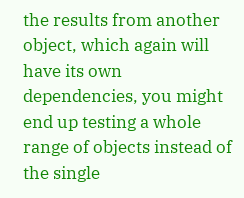the results from another object, which again will have its own dependencies, you might end up testing a whole range of objects instead of the single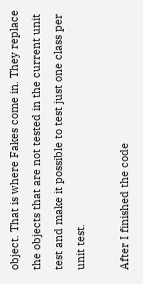object. That is where Fakes come in. They replace the objects that are not tested in the current unit test and make it possible to test just one class per unit test.

After I finished the code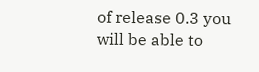of release 0.3 you will be able to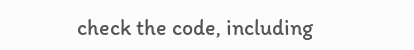check the code, including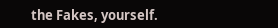the Fakes, yourself.